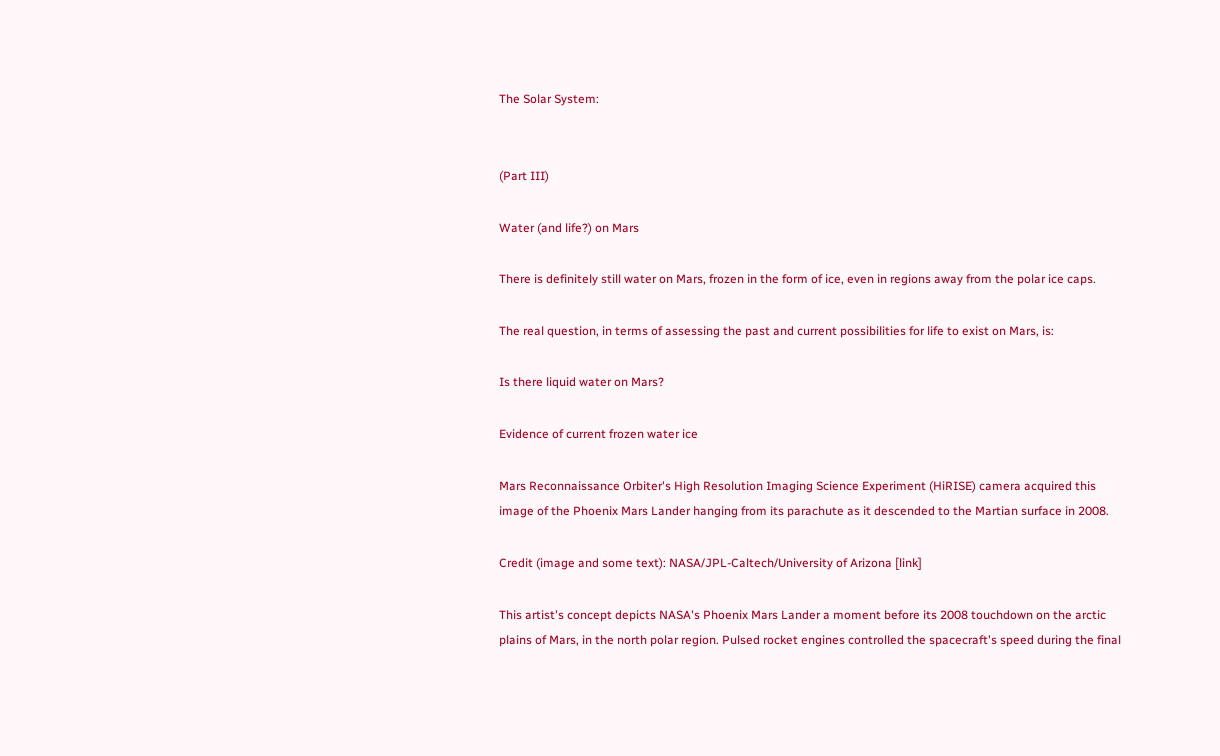The Solar System:


(Part III)

Water (and life?) on Mars

There is definitely still water on Mars, frozen in the form of ice, even in regions away from the polar ice caps.

The real question, in terms of assessing the past and current possibilities for life to exist on Mars, is:

Is there liquid water on Mars?

Evidence of current frozen water ice

Mars Reconnaissance Orbiter's High Resolution Imaging Science Experiment (HiRISE) camera acquired this image of the Phoenix Mars Lander hanging from its parachute as it descended to the Martian surface in 2008.

Credit (image and some text): NASA/JPL-Caltech/University of Arizona [link]

This artist's concept depicts NASA's Phoenix Mars Lander a moment before its 2008 touchdown on the arctic plains of Mars, in the north polar region. Pulsed rocket engines controlled the spacecraft's speed during the final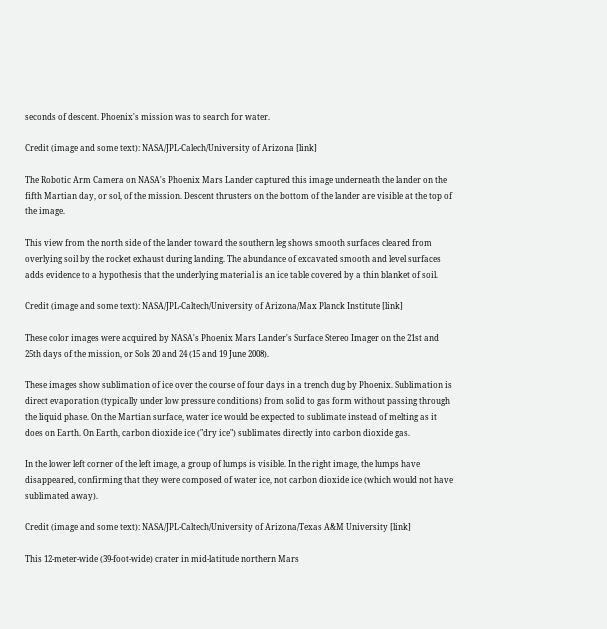seconds of descent. Phoenix's mission was to search for water.

Credit (image and some text): NASA/JPL-Calech/University of Arizona [link]

The Robotic Arm Camera on NASA's Phoenix Mars Lander captured this image underneath the lander on the fifth Martian day, or sol, of the mission. Descent thrusters on the bottom of the lander are visible at the top of the image.

This view from the north side of the lander toward the southern leg shows smooth surfaces cleared from overlying soil by the rocket exhaust during landing. The abundance of excavated smooth and level surfaces adds evidence to a hypothesis that the underlying material is an ice table covered by a thin blanket of soil.

Credit (image and some text): NASA/JPL-Caltech/University of Arizona/Max Planck Institute [link]

These color images were acquired by NASA's Phoenix Mars Lander's Surface Stereo Imager on the 21st and 25th days of the mission, or Sols 20 and 24 (15 and 19 June 2008).

These images show sublimation of ice over the course of four days in a trench dug by Phoenix. Sublimation is direct evaporation (typically under low pressure conditions) from solid to gas form without passing through the liquid phase. On the Martian surface, water ice would be expected to sublimate instead of melting as it does on Earth. On Earth, carbon dioxide ice ("dry ice") sublimates directly into carbon dioxide gas.

In the lower left corner of the left image, a group of lumps is visible. In the right image, the lumps have disappeared, confirming that they were composed of water ice, not carbon dioxide ice (which would not have sublimated away).

Credit (image and some text): NASA/JPL-Caltech/University of Arizona/Texas A&M University [link]

This 12-meter-wide (39-foot-wide) crater in mid-latitude northern Mars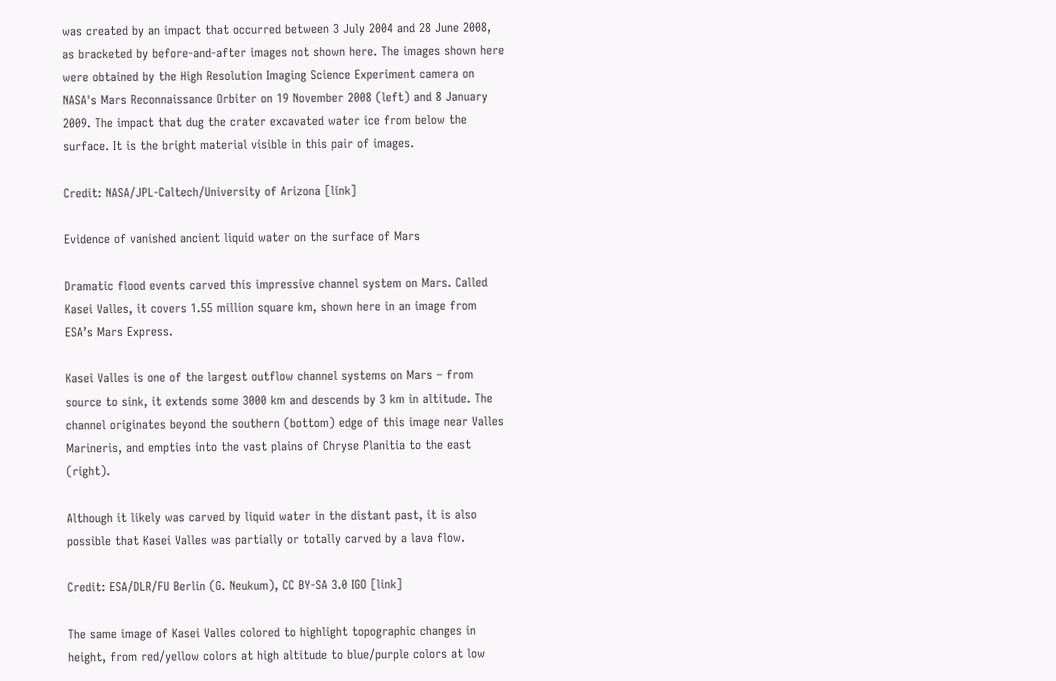was created by an impact that occurred between 3 July 2004 and 28 June 2008, as bracketed by before-and-after images not shown here. The images shown here were obtained by the High Resolution Imaging Science Experiment camera on NASA's Mars Reconnaissance Orbiter on 19 November 2008 (left) and 8 January 2009. The impact that dug the crater excavated water ice from below the surface. It is the bright material visible in this pair of images.

Credit: NASA/JPL-Caltech/University of Arizona [link]

Evidence of vanished ancient liquid water on the surface of Mars

Dramatic flood events carved this impressive channel system on Mars. Called Kasei Valles, it covers 1.55 million square km, shown here in an image from ESA’s Mars Express.

Kasei Valles is one of the largest outflow channel systems on Mars – from source to sink, it extends some 3000 km and descends by 3 km in altitude. The channel originates beyond the southern (bottom) edge of this image near Valles Marineris, and empties into the vast plains of Chryse Planitia to the east (right).

Although it likely was carved by liquid water in the distant past, it is also possible that Kasei Valles was partially or totally carved by a lava flow.

Credit: ESA/DLR/FU Berlin (G. Neukum), CC BY-SA 3.0 IGO [link]

The same image of Kasei Valles colored to highlight topographic changes in height, from red/yellow colors at high altitude to blue/purple colors at low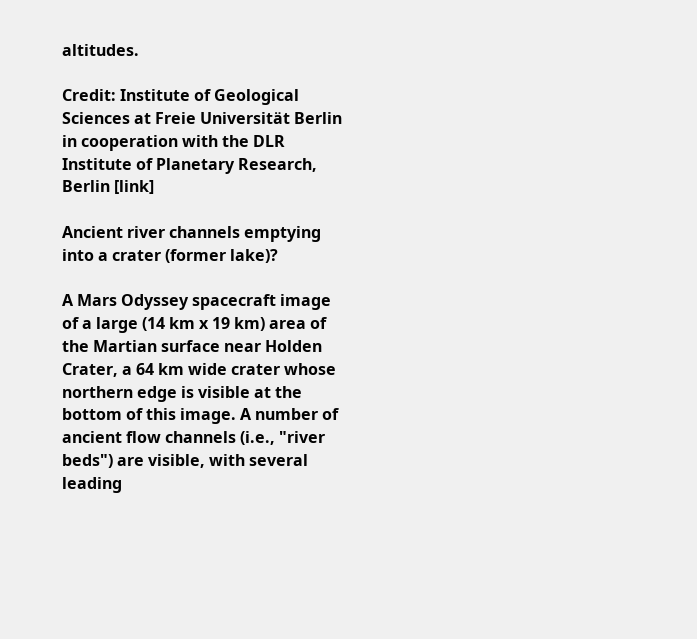altitudes.

Credit: Institute of Geological Sciences at Freie Universität Berlin in cooperation with the DLR Institute of Planetary Research, Berlin [link]

Ancient river channels emptying into a crater (former lake)?

A Mars Odyssey spacecraft image of a large (14 km x 19 km) area of the Martian surface near Holden Crater, a 64 km wide crater whose northern edge is visible at the bottom of this image. A number of ancient flow channels (i.e., "river beds") are visible, with several leading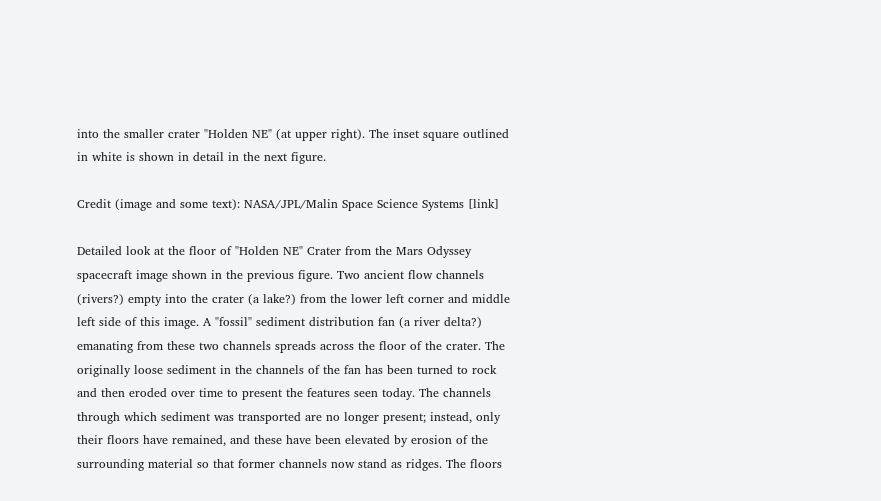into the smaller crater "Holden NE" (at upper right). The inset square outlined in white is shown in detail in the next figure.

Credit (image and some text): NASA/JPL/Malin Space Science Systems [link]

Detailed look at the floor of "Holden NE" Crater from the Mars Odyssey spacecraft image shown in the previous figure. Two ancient flow channels (rivers?) empty into the crater (a lake?) from the lower left corner and middle left side of this image. A "fossil" sediment distribution fan (a river delta?) emanating from these two channels spreads across the floor of the crater. The originally loose sediment in the channels of the fan has been turned to rock and then eroded over time to present the features seen today. The channels through which sediment was transported are no longer present; instead, only their floors have remained, and these have been elevated by erosion of the surrounding material so that former channels now stand as ridges. The floors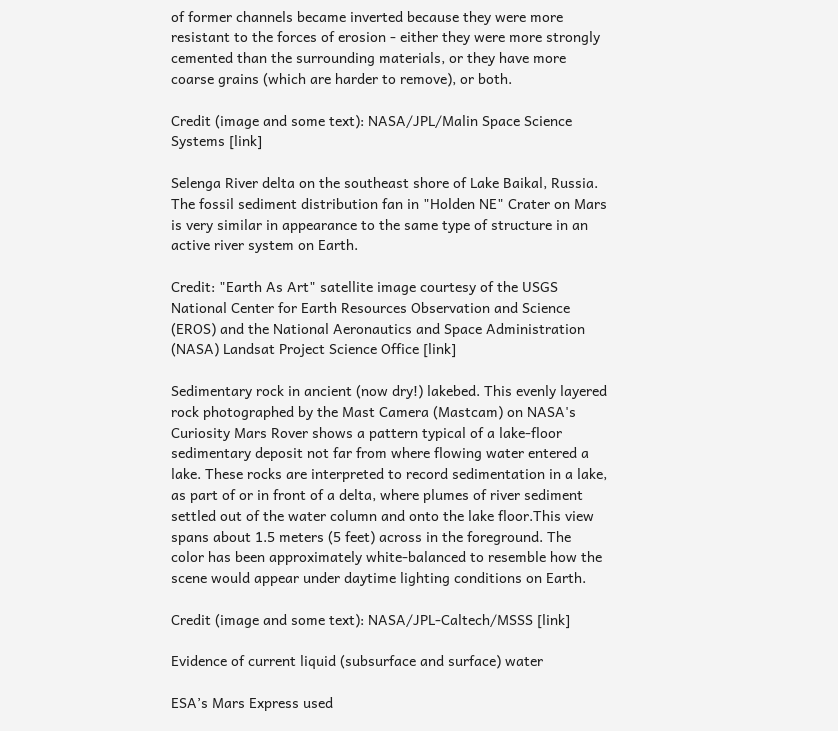of former channels became inverted because they were more resistant to the forces of erosion - either they were more strongly cemented than the surrounding materials, or they have more coarse grains (which are harder to remove), or both.

Credit (image and some text): NASA/JPL/Malin Space Science Systems [link]

Selenga River delta on the southeast shore of Lake Baikal, Russia. The fossil sediment distribution fan in "Holden NE" Crater on Mars is very similar in appearance to the same type of structure in an active river system on Earth.

Credit: "Earth As Art" satellite image courtesy of the USGS National Center for Earth Resources Observation and Science (EROS) and the National Aeronautics and Space Administration (NASA) Landsat Project Science Office [link]

Sedimentary rock in ancient (now dry!) lakebed. This evenly layered rock photographed by the Mast Camera (Mastcam) on NASA's Curiosity Mars Rover shows a pattern typical of a lake-floor sedimentary deposit not far from where flowing water entered a lake. These rocks are interpreted to record sedimentation in a lake, as part of or in front of a delta, where plumes of river sediment settled out of the water column and onto the lake floor.This view spans about 1.5 meters (5 feet) across in the foreground. The color has been approximately white-balanced to resemble how the scene would appear under daytime lighting conditions on Earth.

Credit (image and some text): NASA/JPL-Caltech/MSSS [link]

Evidence of current liquid (subsurface and surface) water

ESA’s Mars Express used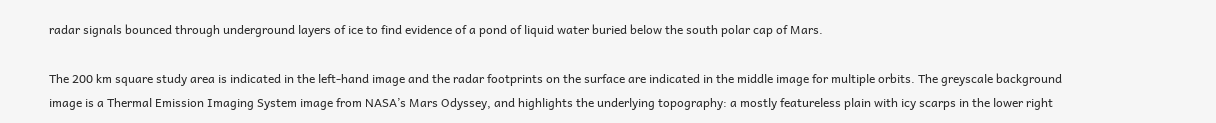radar signals bounced through underground layers of ice to find evidence of a pond of liquid water buried below the south polar cap of Mars.

The 200 km square study area is indicated in the left-hand image and the radar footprints on the surface are indicated in the middle image for multiple orbits. The greyscale background image is a Thermal Emission Imaging System image from NASA’s Mars Odyssey, and highlights the underlying topography: a mostly featureless plain with icy scarps in the lower right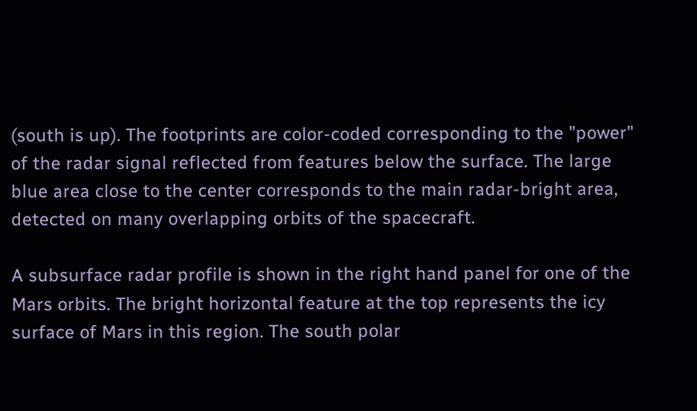(south is up). The footprints are color-coded corresponding to the "power" of the radar signal reflected from features below the surface. The large blue area close to the center corresponds to the main radar-bright area, detected on many overlapping orbits of the spacecraft.

A subsurface radar profile is shown in the right hand panel for one of the Mars orbits. The bright horizontal feature at the top represents the icy surface of Mars in this region. The south polar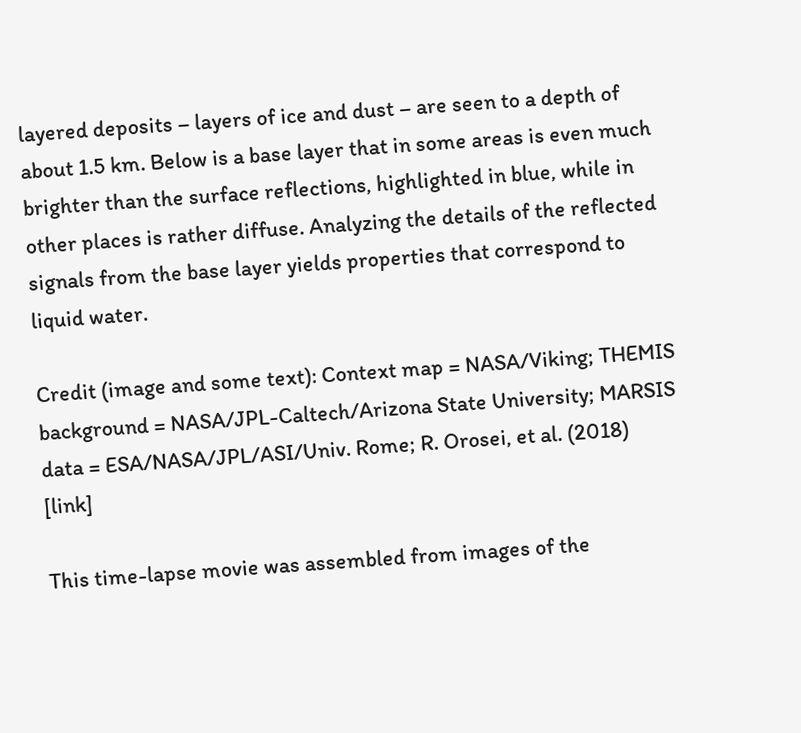layered deposits – layers of ice and dust – are seen to a depth of about 1.5 km. Below is a base layer that in some areas is even much brighter than the surface reflections, highlighted in blue, while in other places is rather diffuse. Analyzing the details of the reflected signals from the base layer yields properties that correspond to liquid water.

Credit (image and some text): Context map = NASA/Viking; THEMIS background = NASA/JPL-Caltech/Arizona State University; MARSIS data = ESA/NASA/JPL/ASI/Univ. Rome; R. Orosei, et al. (2018) [link]

This time-lapse movie was assembled from images of the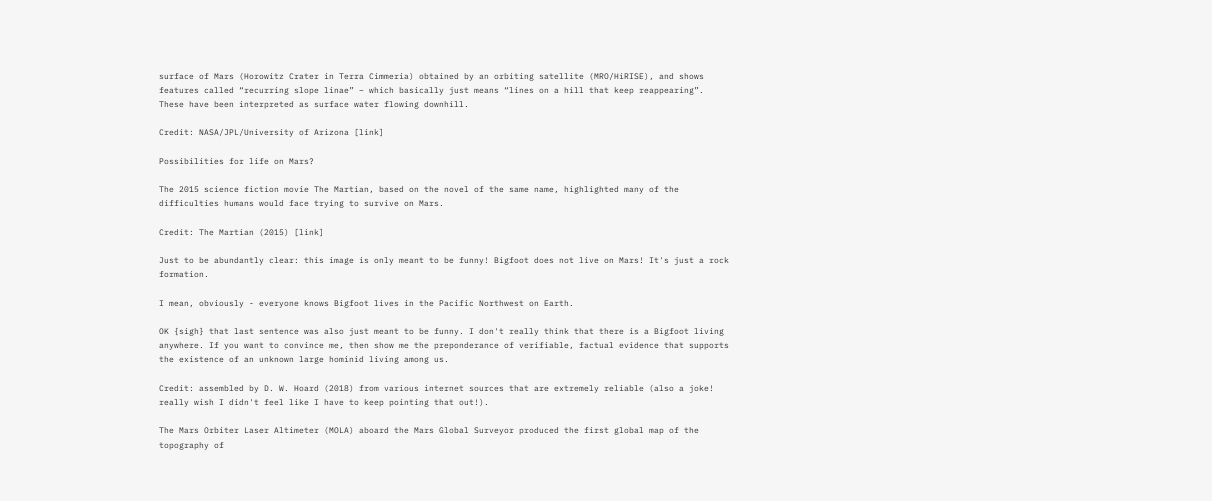surface of Mars (Horowitz Crater in Terra Cimmeria) obtained by an orbiting satellite (MRO/HiRISE), and shows features called “recurring slope linae” – which basically just means “lines on a hill that keep reappearing”. These have been interpreted as surface water flowing downhill.

Credit: NASA/JPL/University of Arizona [link]

Possibilities for life on Mars?

The 2015 science fiction movie The Martian, based on the novel of the same name, highlighted many of the difficulties humans would face trying to survive on Mars.

Credit: The Martian (2015) [link]

Just to be abundantly clear: this image is only meant to be funny! Bigfoot does not live on Mars! It's just a rock formation.

I mean, obviously - everyone knows Bigfoot lives in the Pacific Northwest on Earth.

OK {sigh} that last sentence was also just meant to be funny. I don't really think that there is a Bigfoot living anywhere. If you want to convince me, then show me the preponderance of verifiable, factual evidence that supports the existence of an unknown large hominid living among us.

Credit: assembled by D. W. Hoard (2018) from various internet sources that are extremely reliable (also a joke! really wish I didn't feel like I have to keep pointing that out!).

The Mars Orbiter Laser Altimeter (MOLA) aboard the Mars Global Surveyor produced the first global map of the topography of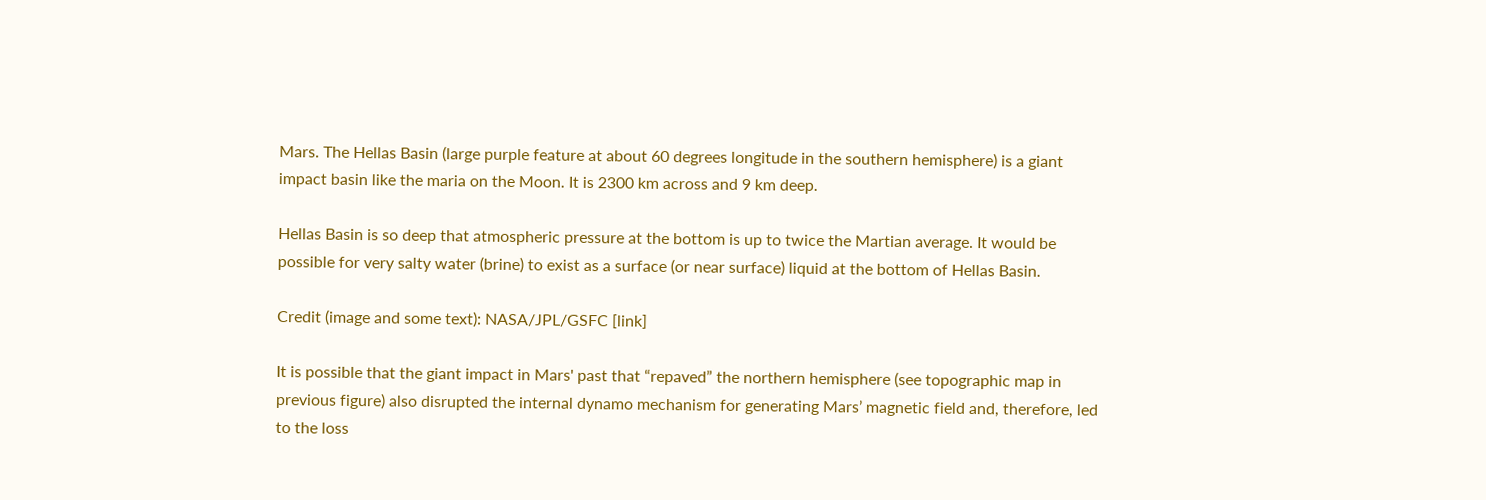Mars. The Hellas Basin (large purple feature at about 60 degrees longitude in the southern hemisphere) is a giant impact basin like the maria on the Moon. It is 2300 km across and 9 km deep.

Hellas Basin is so deep that atmospheric pressure at the bottom is up to twice the Martian average. It would be possible for very salty water (brine) to exist as a surface (or near surface) liquid at the bottom of Hellas Basin.

Credit (image and some text): NASA/JPL/GSFC [link]

It is possible that the giant impact in Mars' past that “repaved” the northern hemisphere (see topographic map in previous figure) also disrupted the internal dynamo mechanism for generating Mars’ magnetic field and, therefore, led to the loss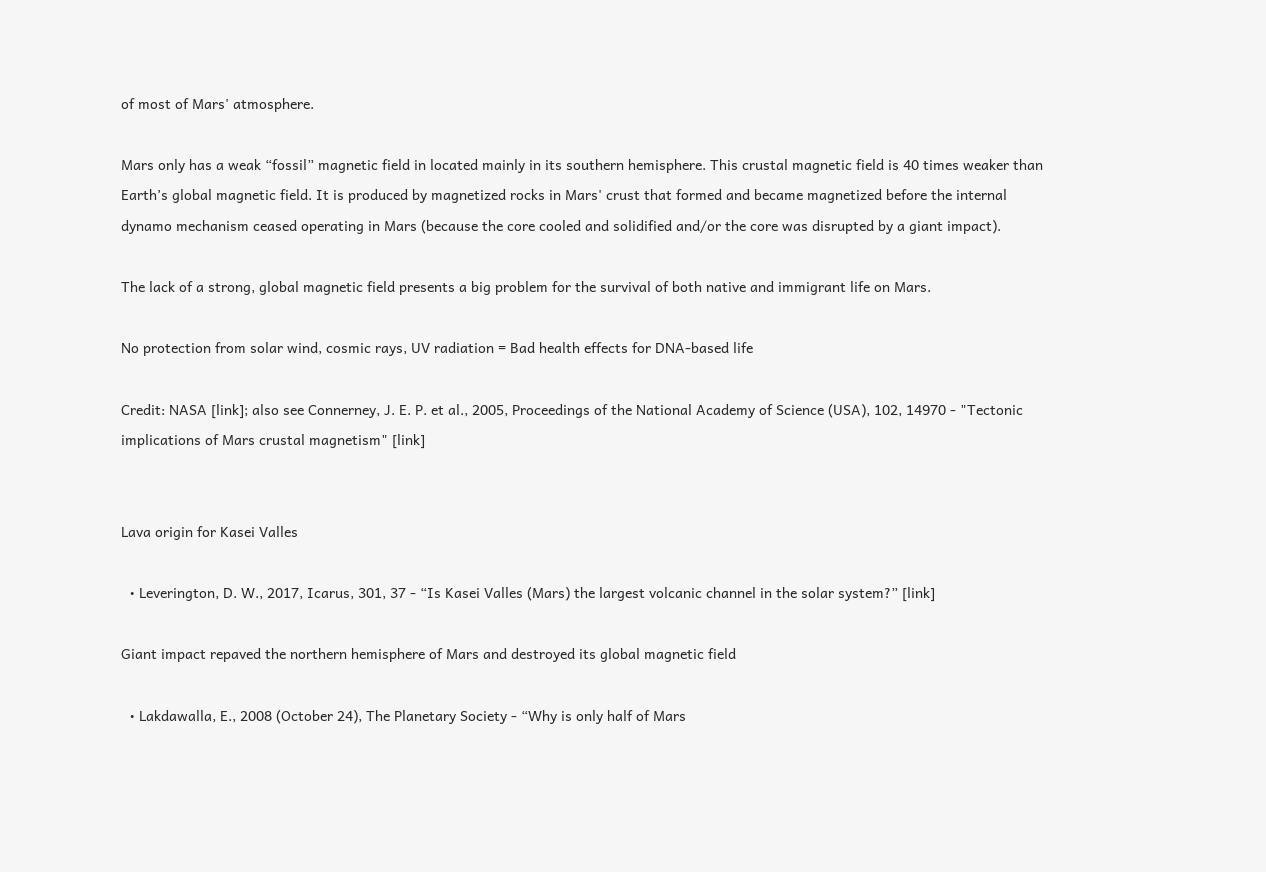of most of Mars' atmosphere.

Mars only has a weak “fossil” magnetic field in located mainly in its southern hemisphere. This crustal magnetic field is 40 times weaker than Earth’s global magnetic field. It is produced by magnetized rocks in Mars' crust that formed and became magnetized before the internal dynamo mechanism ceased operating in Mars (because the core cooled and solidified and/or the core was disrupted by a giant impact).

The lack of a strong, global magnetic field presents a big problem for the survival of both native and immigrant life on Mars.

No protection from solar wind, cosmic rays, UV radiation = Bad health effects for DNA-based life

Credit: NASA [link]; also see Connerney, J. E. P. et al., 2005, Proceedings of the National Academy of Science (USA), 102, 14970 - "Tectonic implications of Mars crustal magnetism" [link]


Lava origin for Kasei Valles

  • Leverington, D. W., 2017, Icarus, 301, 37 - “Is Kasei Valles (Mars) the largest volcanic channel in the solar system?” [link]

Giant impact repaved the northern hemisphere of Mars and destroyed its global magnetic field

  • Lakdawalla, E., 2008 (October 24), The Planetary Society - “Why is only half of Mars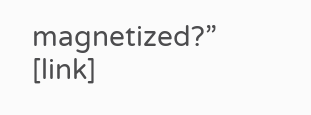magnetized?” [link]